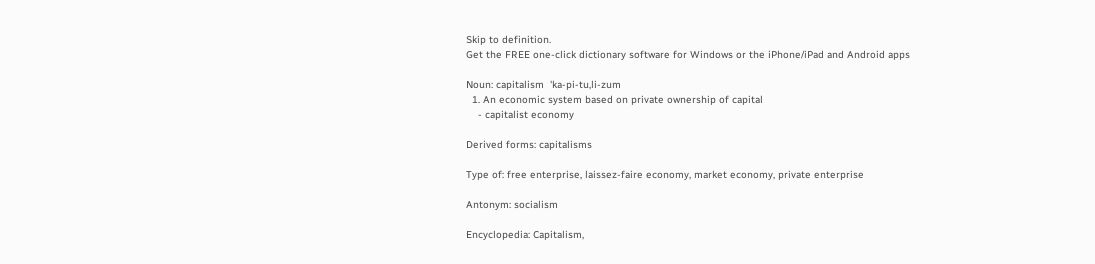Skip to definition.
Get the FREE one-click dictionary software for Windows or the iPhone/iPad and Android apps

Noun: capitalism  'ka-pi-tu,li-zum
  1. An economic system based on private ownership of capital
    - capitalist economy

Derived forms: capitalisms

Type of: free enterprise, laissez-faire economy, market economy, private enterprise

Antonym: socialism

Encyclopedia: Capitalism,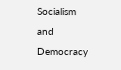Socialism and Democracy